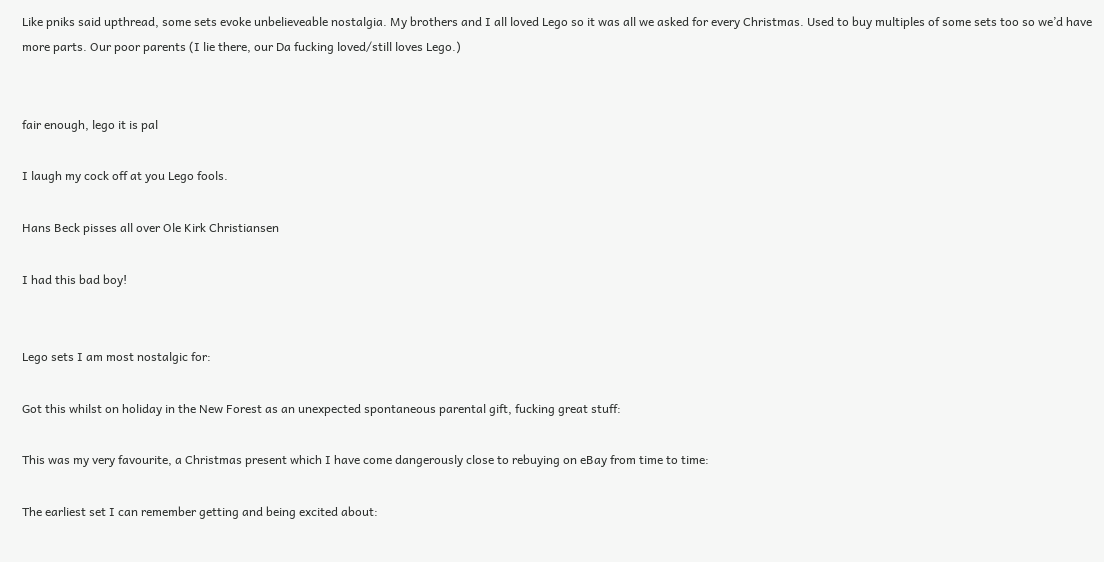Like pniks said upthread, some sets evoke unbelieveable nostalgia. My brothers and I all loved Lego so it was all we asked for every Christmas. Used to buy multiples of some sets too so we’d have more parts. Our poor parents (I lie there, our Da fucking loved/still loves Lego.)


fair enough, lego it is pal

I laugh my cock off at you Lego fools.

Hans Beck pisses all over Ole Kirk Christiansen

I had this bad boy!


Lego sets I am most nostalgic for:

Got this whilst on holiday in the New Forest as an unexpected spontaneous parental gift, fucking great stuff:

This was my very favourite, a Christmas present which I have come dangerously close to rebuying on eBay from time to time:

The earliest set I can remember getting and being excited about: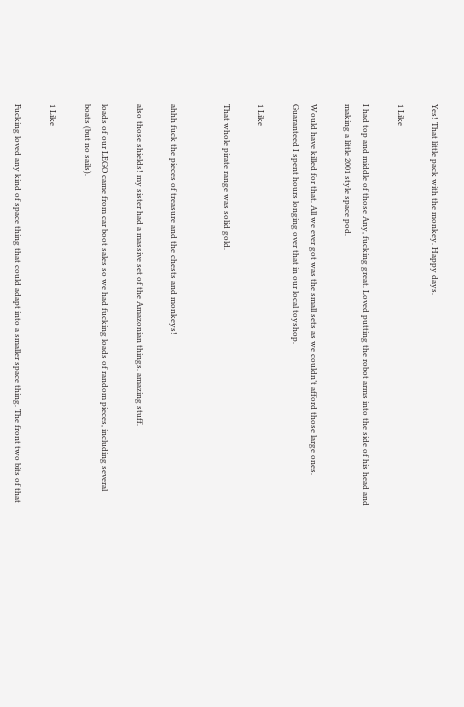Yes! That little pack with the monkey. Happy days.

1 Like

I had top and middle of those Any, fucking great. Loved putting the robot arms into the side of his head and making a little 2001 style space pod.

Would have killed for that. All we ever got was the small sets as we couldn’t afford those large ones. Guaranteed I spent hours longing over that in our local toyshop.

1 Like

That whole pirate range was solid gold.


ahhh fuck the pieces of treasure and the chests and monkeys!

also those shields! my sister had a massive set of the Amazonian things. amazing stuff.

loads of our LEGO came from car boot sales so we had fucking loads of random pieces, including several boats (but no sails).

1 Like

Fucking loved any kind of space thing that could adapt into a smaller space thing. The front two bits of that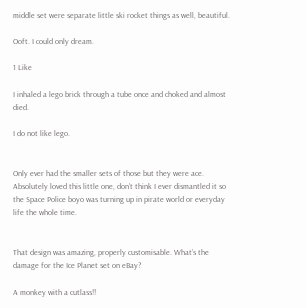middle set were separate little ski rocket things as well, beautiful.

Ooft. I could only dream.

1 Like

I inhaled a lego brick through a tube once and choked and almost died.

I do not like lego.


Only ever had the smaller sets of those but they were ace. Absolutely loved this little one, don’t think I ever dismantled it so the Space Police boyo was turning up in pirate world or everyday life the whole time.


That design was amazing, properly customisable. What’s the damage for the Ice Planet set on eBay?

A monkey with a cutlass!!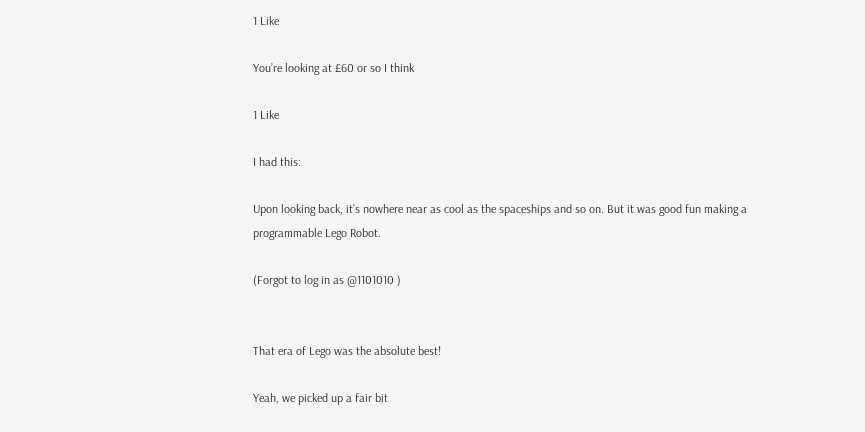1 Like

You’re looking at £60 or so I think

1 Like

I had this:

Upon looking back, it’s nowhere near as cool as the spaceships and so on. But it was good fun making a programmable Lego Robot.

(Forgot to log in as @1101010 )


That era of Lego was the absolute best!

Yeah, we picked up a fair bit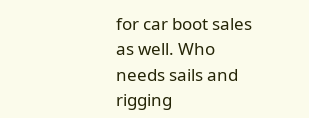for car boot sales as well. Who needs sails and rigging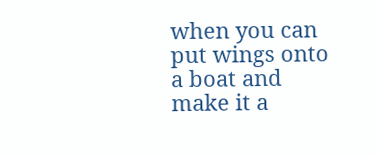when you can put wings onto a boat and make it a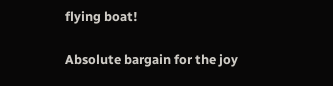flying boat!

Absolute bargain for the joy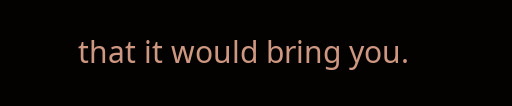that it would bring you.